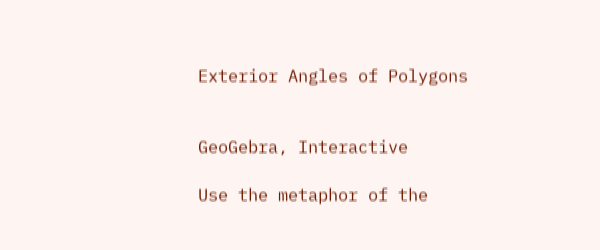Exterior Angles of Polygons


GeoGebra, Interactive

Use the metaphor of the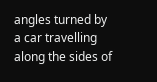angles turned by a car travelling along the sides of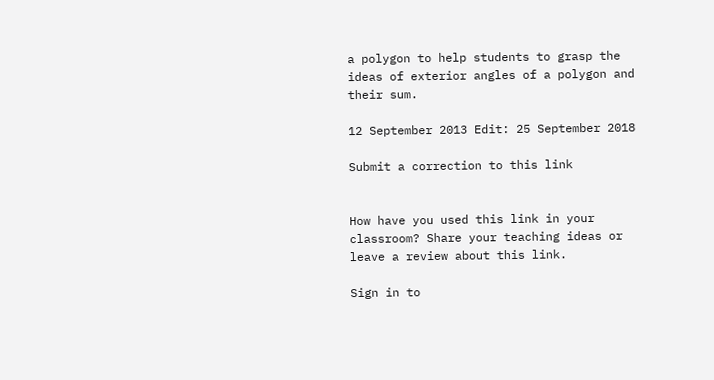a polygon to help students to grasp the ideas of exterior angles of a polygon and their sum.

12 September 2013 Edit: 25 September 2018

Submit a correction to this link


How have you used this link in your classroom? Share your teaching ideas or leave a review about this link.

Sign in to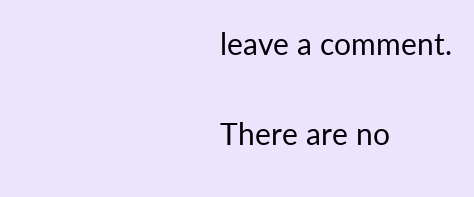leave a comment.

There are no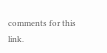comments for this link.